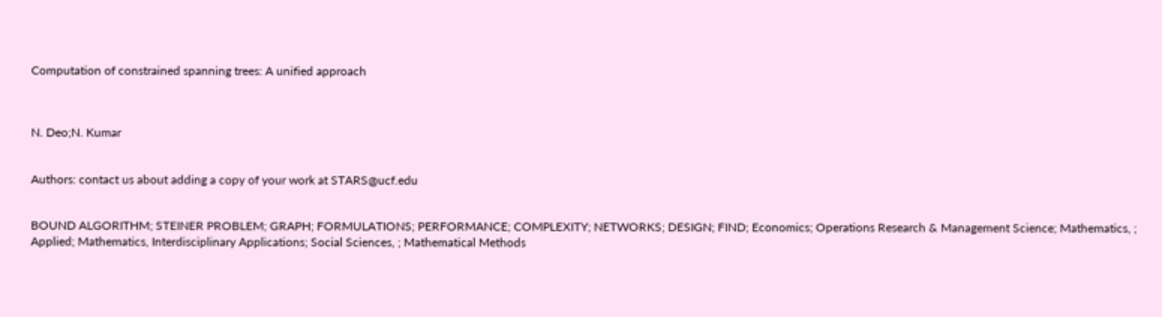Computation of constrained spanning trees: A unified approach



N. Deo;N. Kumar


Authors: contact us about adding a copy of your work at STARS@ucf.edu


BOUND ALGORITHM; STEINER PROBLEM; GRAPH; FORMULATIONS; PERFORMANCE; COMPLEXITY; NETWORKS; DESIGN; FIND; Economics; Operations Research & Management Science; Mathematics, ; Applied; Mathematics, Interdisciplinary Applications; Social Sciences, ; Mathematical Methods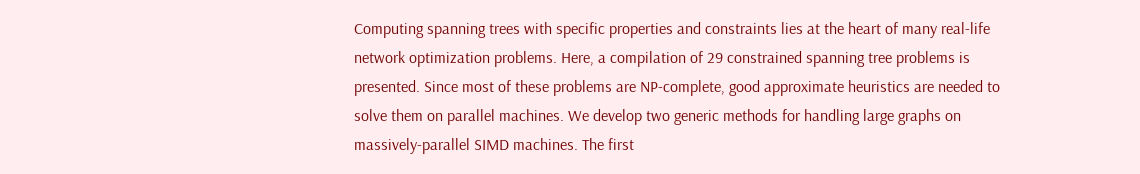Computing spanning trees with specific properties and constraints lies at the heart of many real-life network optimization problems. Here, a compilation of 29 constrained spanning tree problems is presented. Since most of these problems are NP-complete, good approximate heuristics are needed to solve them on parallel machines. We develop two generic methods for handling large graphs on massively-parallel SIMD machines. The first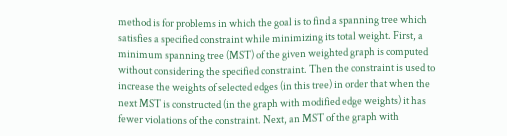method is for problems in which the goal is to find a spanning tree which satisfies a specified constraint while minimizing its total weight. First, a minimum spanning tree (MST) of the given weighted graph is computed without considering the specified constraint. Then the constraint is used to increase the weights of selected edges (in this tree) in order that when the next MST is constructed (in the graph with modified edge weights) it has fewer violations of the constraint. Next, an MST of the graph with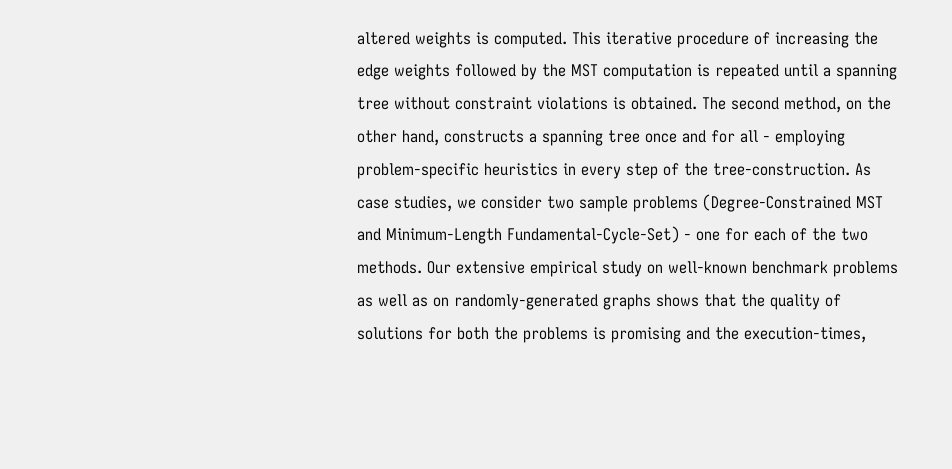altered weights is computed. This iterative procedure of increasing the edge weights followed by the MST computation is repeated until a spanning tree without constraint violations is obtained. The second method, on the other hand, constructs a spanning tree once and for all - employing problem-specific heuristics in every step of the tree-construction. As case studies, we consider two sample problems (Degree-Constrained MST and Minimum-Length Fundamental-Cycle-Set) - one for each of the two methods. Our extensive empirical study on well-known benchmark problems as well as on randomly-generated graphs shows that the quality of solutions for both the problems is promising and the execution-times,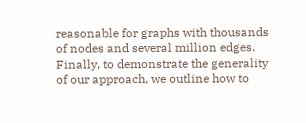reasonable for graphs with thousands of nodes and several million edges. Finally, to demonstrate the generality of our approach, we outline how to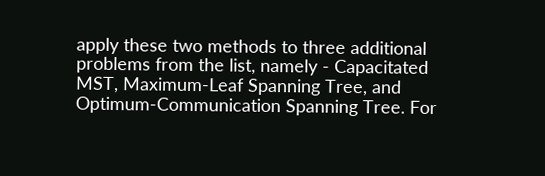apply these two methods to three additional problems from the list, namely - Capacitated MST, Maximum-Leaf Spanning Tree, and Optimum-Communication Spanning Tree. For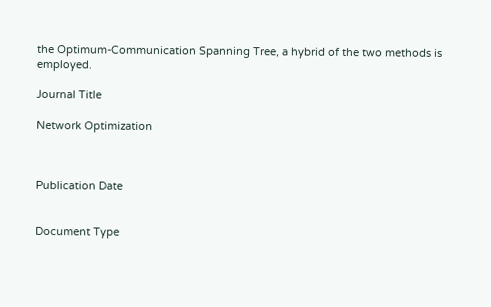the Optimum-Communication Spanning Tree, a hybrid of the two methods is employed.

Journal Title

Network Optimization



Publication Date


Document Type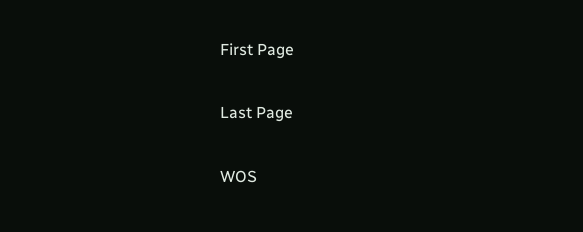First Page


Last Page


WOS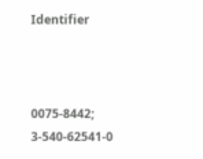Identifier



0075-8442; 3-540-62541-0